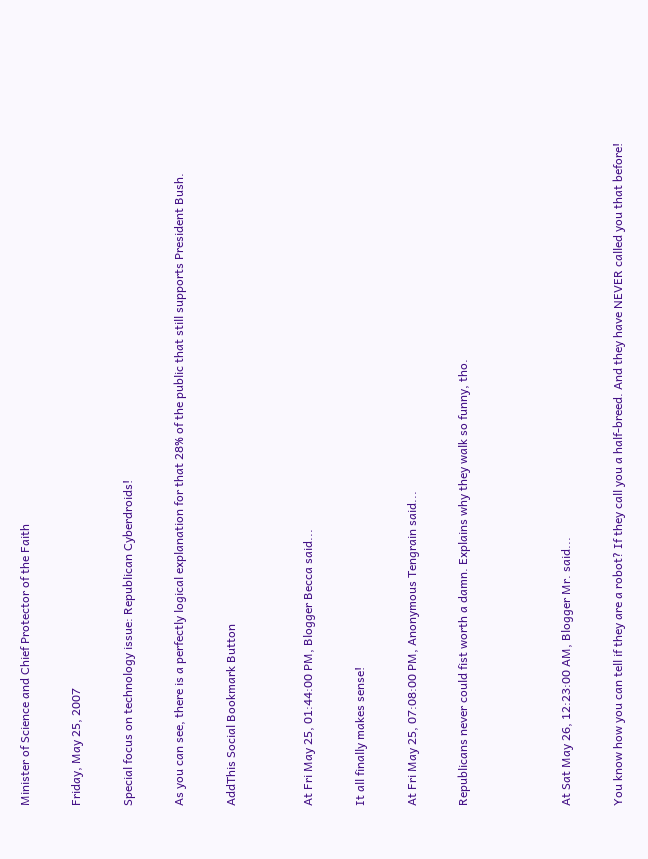Minister of Science and Chief Protector of the Faith

Friday, May 25, 2007

Special focus on technology issue: Republican Cyberdroids!

As you can see, there is a perfectly logical explanation for that 28% of the public that still supports President Bush.

AddThis Social Bookmark Button


At Fri May 25, 01:44:00 PM, Blogger Becca said...

It all finally makes sense!

At Fri May 25, 07:08:00 PM, Anonymous Tengrain said...

Republicans never could fist worth a damn. Explains why they walk so funny, tho.



At Sat May 26, 12:23:00 AM, Blogger Mr. said...

You know how you can tell if they are a robot? If they call you a half-breed. And they have NEVER called you that before!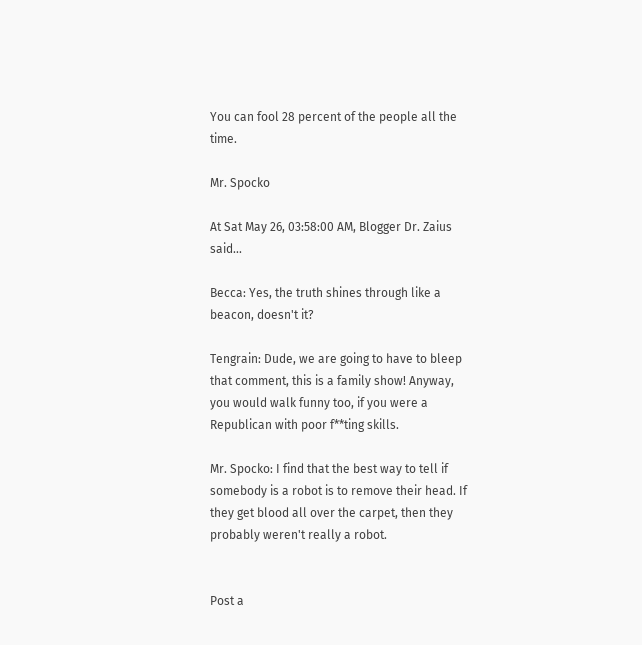You can fool 28 percent of the people all the time.

Mr. Spocko

At Sat May 26, 03:58:00 AM, Blogger Dr. Zaius said...

Becca: Yes, the truth shines through like a beacon, doesn't it?

Tengrain: Dude, we are going to have to bleep that comment, this is a family show! Anyway, you would walk funny too, if you were a Republican with poor f**ting skills.

Mr. Spocko: I find that the best way to tell if somebody is a robot is to remove their head. If they get blood all over the carpet, then they probably weren't really a robot.


Post a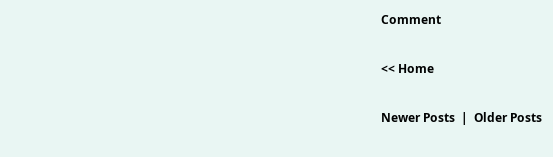Comment

<< Home

Newer Posts  |  Older Posts